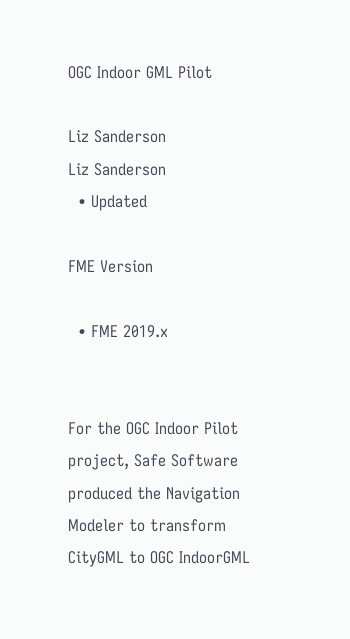OGC Indoor GML Pilot

Liz Sanderson
Liz Sanderson
  • Updated

FME Version

  • FME 2019.x


For the OGC Indoor Pilot project, Safe Software produced the Navigation Modeler to transform CityGML to OGC IndoorGML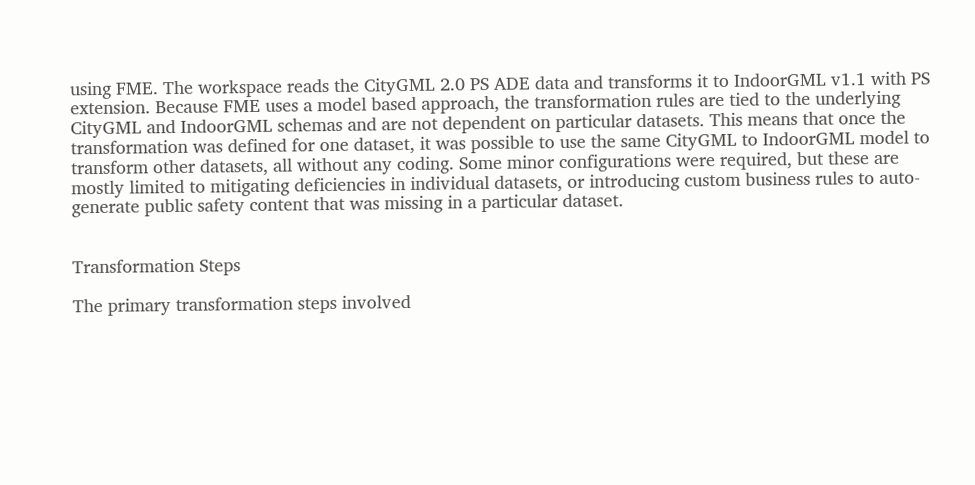using FME. The workspace reads the CityGML 2.0 PS ADE data and transforms it to IndoorGML v1.1 with PS extension. Because FME uses a model based approach, the transformation rules are tied to the underlying CityGML and IndoorGML schemas and are not dependent on particular datasets. This means that once the transformation was defined for one dataset, it was possible to use the same CityGML to IndoorGML model to transform other datasets, all without any coding. Some minor configurations were required, but these are mostly limited to mitigating deficiencies in individual datasets, or introducing custom business rules to auto-generate public safety content that was missing in a particular dataset.


Transformation Steps

The primary transformation steps involved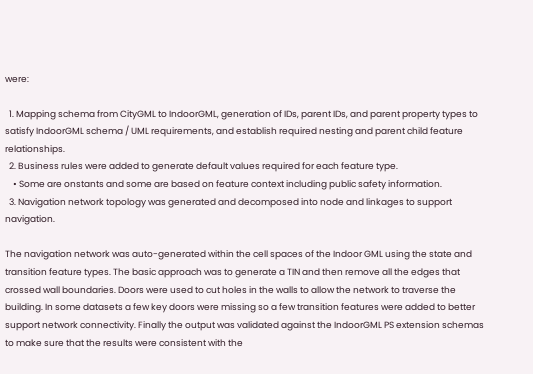were:

  1. Mapping schema from CityGML to IndoorGML, generation of IDs, parent IDs, and parent property types to satisfy IndoorGML schema / UML requirements, and establish required nesting and parent child feature relationships.
  2. Business rules were added to generate default values required for each feature type.
    • Some are onstants and some are based on feature context including public safety information.
  3. Navigation network topology was generated and decomposed into node and linkages to support navigation.

The navigation network was auto-generated within the cell spaces of the Indoor GML using the state and transition feature types. The basic approach was to generate a TIN and then remove all the edges that crossed wall boundaries. Doors were used to cut holes in the walls to allow the network to traverse the building. In some datasets a few key doors were missing so a few transition features were added to better support network connectivity. Finally the output was validated against the IndoorGML PS extension schemas to make sure that the results were consistent with the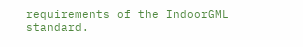requirements of the IndoorGML standard.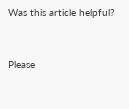Was this article helpful?



Please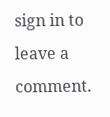sign in to leave a comment.